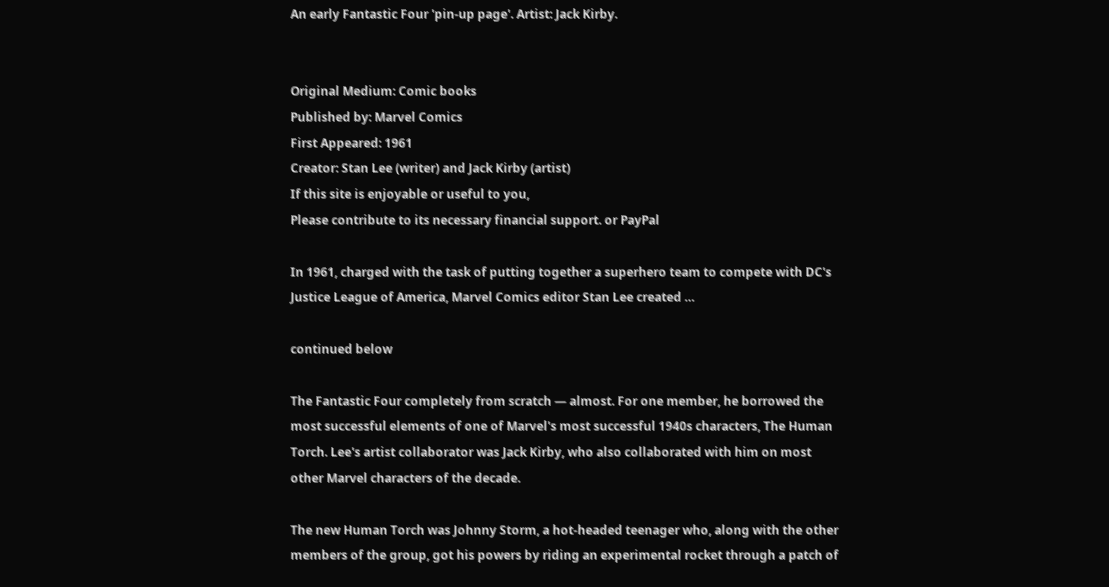An early Fantastic Four 'pin-up page'. Artist: Jack Kirby.


Original Medium: Comic books
Published by: Marvel Comics
First Appeared: 1961
Creator: Stan Lee (writer) and Jack Kirby (artist)
If this site is enjoyable or useful to you,
Please contribute to its necessary financial support. or PayPal

In 1961, charged with the task of putting together a superhero team to compete with DC's Justice League of America, Marvel Comics editor Stan Lee created …

continued below

The Fantastic Four completely from scratch — almost. For one member, he borrowed the most successful elements of one of Marvel's most successful 1940s characters, The Human Torch. Lee's artist collaborator was Jack Kirby, who also collaborated with him on most other Marvel characters of the decade.

The new Human Torch was Johnny Storm, a hot-headed teenager who, along with the other members of the group, got his powers by riding an experimental rocket through a patch of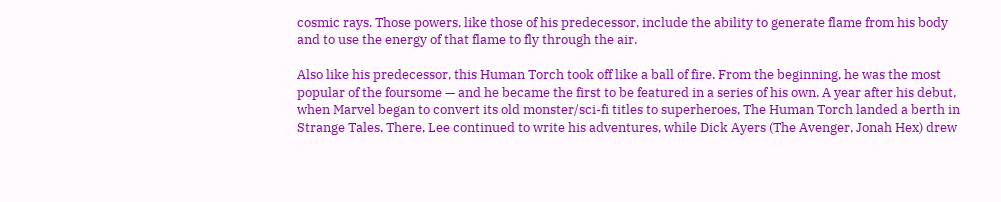cosmic rays. Those powers, like those of his predecessor, include the ability to generate flame from his body and to use the energy of that flame to fly through the air.

Also like his predecessor, this Human Torch took off like a ball of fire. From the beginning, he was the most popular of the foursome — and he became the first to be featured in a series of his own. A year after his debut, when Marvel began to convert its old monster/sci-fi titles to superheroes, The Human Torch landed a berth in Strange Tales. There, Lee continued to write his adventures, while Dick Ayers (The Avenger, Jonah Hex) drew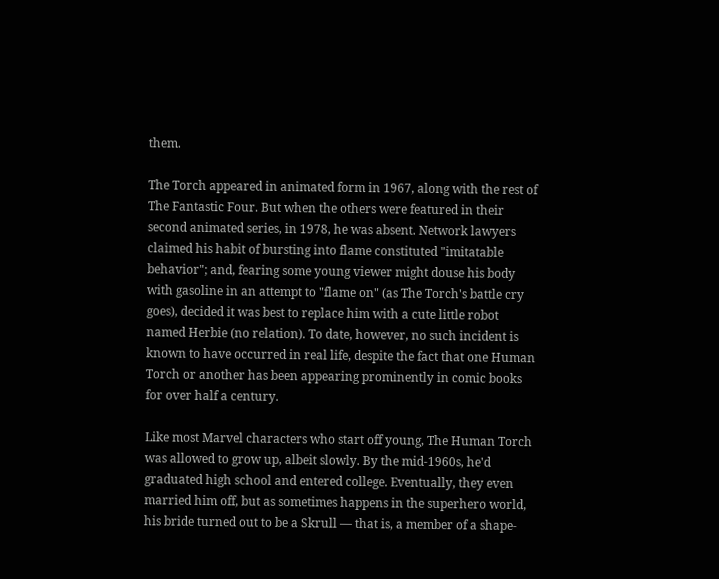them.

The Torch appeared in animated form in 1967, along with the rest of The Fantastic Four. But when the others were featured in their second animated series, in 1978, he was absent. Network lawyers claimed his habit of bursting into flame constituted "imitatable behavior"; and, fearing some young viewer might douse his body with gasoline in an attempt to "flame on" (as The Torch's battle cry goes), decided it was best to replace him with a cute little robot named Herbie (no relation). To date, however, no such incident is known to have occurred in real life, despite the fact that one Human Torch or another has been appearing prominently in comic books for over half a century.

Like most Marvel characters who start off young, The Human Torch was allowed to grow up, albeit slowly. By the mid-1960s, he'd graduated high school and entered college. Eventually, they even married him off, but as sometimes happens in the superhero world, his bride turned out to be a Skrull — that is, a member of a shape-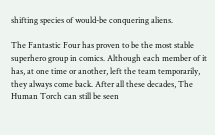shifting species of would-be conquering aliens.

The Fantastic Four has proven to be the most stable superhero group in comics. Although each member of it has, at one time or another, left the team temporarily, they always come back. After all these decades, The Human Torch can still be seen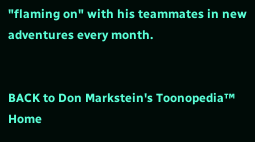"flaming on" with his teammates in new adventures every month.


BACK to Don Markstein's Toonopedia™ Home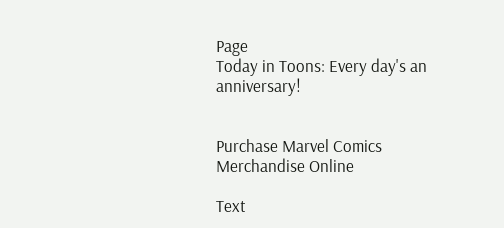Page
Today in Toons: Every day's an anniversary!


Purchase Marvel Comics Merchandise Online

Text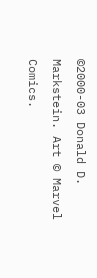©2000-03 Donald D. Markstein. Art © Marvel Comics.